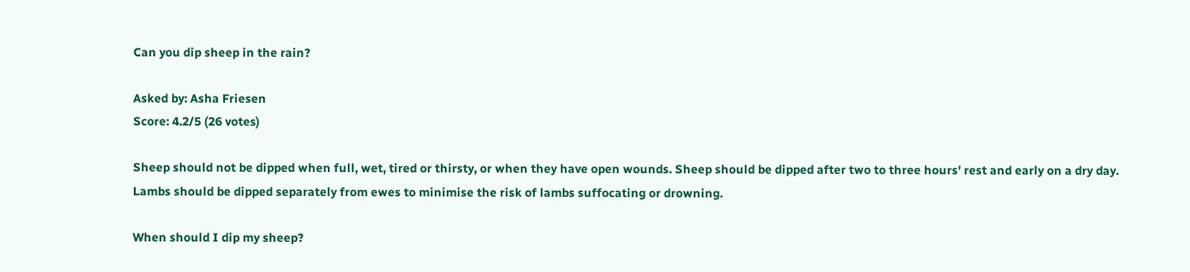Can you dip sheep in the rain?

Asked by: Asha Friesen
Score: 4.2/5 (26 votes)

Sheep should not be dipped when full, wet, tired or thirsty, or when they have open wounds. Sheep should be dipped after two to three hours' rest and early on a dry day. Lambs should be dipped separately from ewes to minimise the risk of lambs suffocating or drowning.

When should I dip my sheep?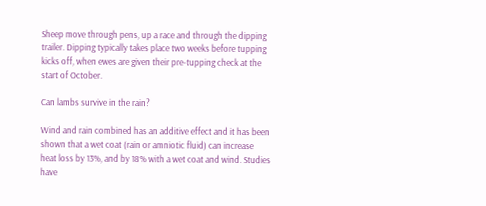Sheep move through pens, up a race and through the dipping trailer. Dipping typically takes place two weeks before tupping kicks off, when ewes are given their pre-tupping check at the start of October.

Can lambs survive in the rain?

Wind and rain combined has an additive effect and it has been shown that a wet coat (rain or amniotic fluid) can increase heat loss by 13%, and by 18% with a wet coat and wind. Studies have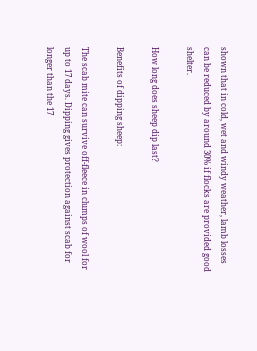shown that in cold, wet and windy weather, lamb losses can be reduced by around 30% if flocks are provided good shelter.

How long does sheep dip last?

Benefits of dipping sheep:

The scab mite can survive off-fleece in clumps of wool for up to 17 days. Dipping gives protection against scab for longer than the 17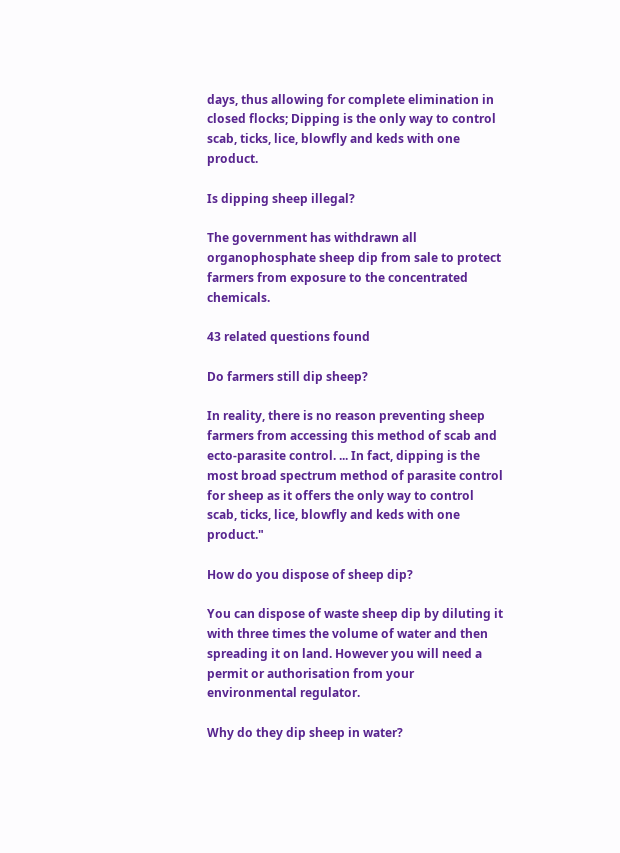days, thus allowing for complete elimination in closed flocks; Dipping is the only way to control scab, ticks, lice, blowfly and keds with one product.

Is dipping sheep illegal?

The government has withdrawn all organophosphate sheep dip from sale to protect farmers from exposure to the concentrated chemicals.

43 related questions found

Do farmers still dip sheep?

In reality, there is no reason preventing sheep farmers from accessing this method of scab and ecto-parasite control. ... In fact, dipping is the most broad spectrum method of parasite control for sheep as it offers the only way to control scab, ticks, lice, blowfly and keds with one product."

How do you dispose of sheep dip?

You can dispose of waste sheep dip by diluting it with three times the volume of water and then spreading it on land. However you will need a permit or authorisation from your environmental regulator.

Why do they dip sheep in water?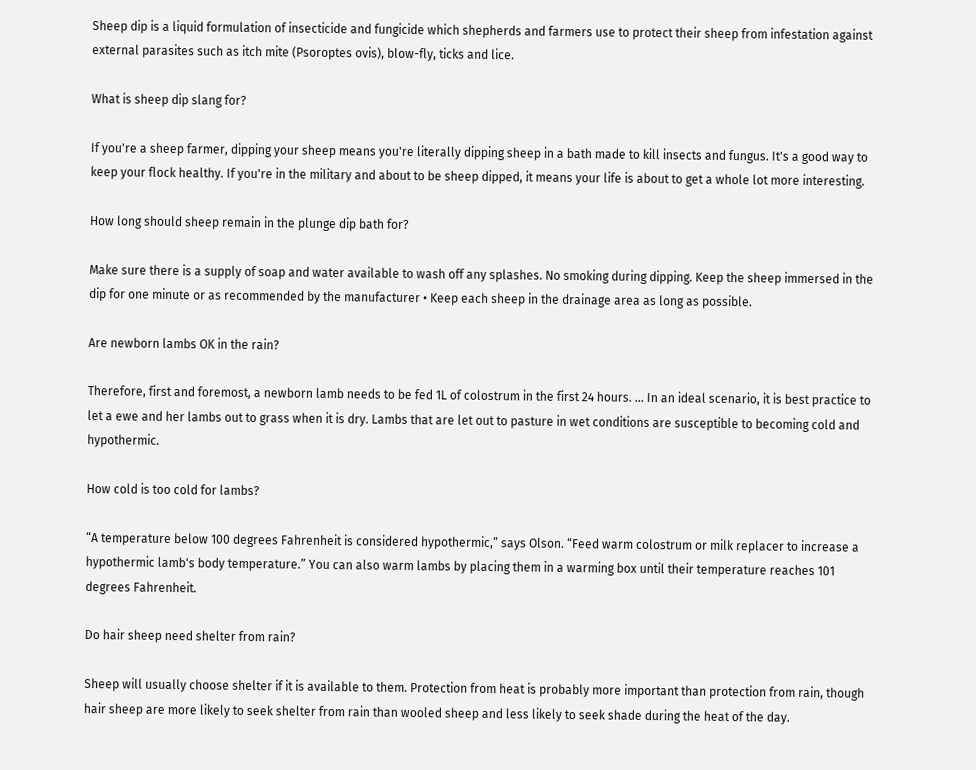Sheep dip is a liquid formulation of insecticide and fungicide which shepherds and farmers use to protect their sheep from infestation against external parasites such as itch mite (Psoroptes ovis), blow-fly, ticks and lice.

What is sheep dip slang for?

If you're a sheep farmer, dipping your sheep means you're literally dipping sheep in a bath made to kill insects and fungus. It's a good way to keep your flock healthy. If you're in the military and about to be sheep dipped, it means your life is about to get a whole lot more interesting.

How long should sheep remain in the plunge dip bath for?

Make sure there is a supply of soap and water available to wash off any splashes. No smoking during dipping. Keep the sheep immersed in the dip for one minute or as recommended by the manufacturer • Keep each sheep in the drainage area as long as possible.

Are newborn lambs OK in the rain?

Therefore, first and foremost, a newborn lamb needs to be fed 1L of colostrum in the first 24 hours. ... In an ideal scenario, it is best practice to let a ewe and her lambs out to grass when it is dry. Lambs that are let out to pasture in wet conditions are susceptible to becoming cold and hypothermic.

How cold is too cold for lambs?

“A temperature below 100 degrees Fahrenheit is considered hypothermic,” says Olson. “Feed warm colostrum or milk replacer to increase a hypothermic lamb's body temperature.” You can also warm lambs by placing them in a warming box until their temperature reaches 101 degrees Fahrenheit.

Do hair sheep need shelter from rain?

Sheep will usually choose shelter if it is available to them. Protection from heat is probably more important than protection from rain, though hair sheep are more likely to seek shelter from rain than wooled sheep and less likely to seek shade during the heat of the day.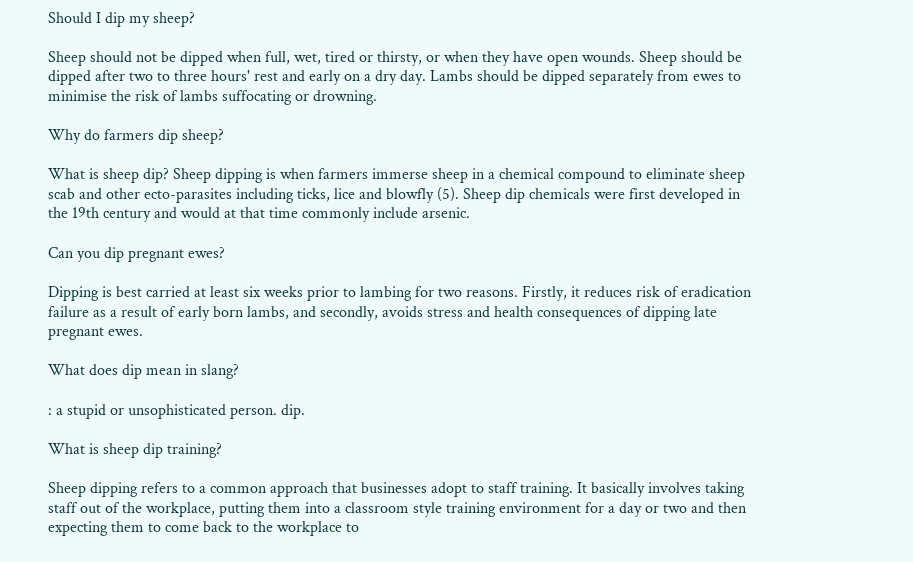Should I dip my sheep?

Sheep should not be dipped when full, wet, tired or thirsty, or when they have open wounds. Sheep should be dipped after two to three hours' rest and early on a dry day. Lambs should be dipped separately from ewes to minimise the risk of lambs suffocating or drowning.

Why do farmers dip sheep?

What is sheep dip? Sheep dipping is when farmers immerse sheep in a chemical compound to eliminate sheep scab and other ecto-parasites including ticks, lice and blowfly (5). Sheep dip chemicals were first developed in the 19th century and would at that time commonly include arsenic.

Can you dip pregnant ewes?

Dipping is best carried at least six weeks prior to lambing for two reasons. Firstly, it reduces risk of eradication failure as a result of early born lambs, and secondly, avoids stress and health consequences of dipping late pregnant ewes.

What does dip mean in slang?

: a stupid or unsophisticated person. dip.

What is sheep dip training?

Sheep dipping refers to a common approach that businesses adopt to staff training. It basically involves taking staff out of the workplace, putting them into a classroom style training environment for a day or two and then expecting them to come back to the workplace to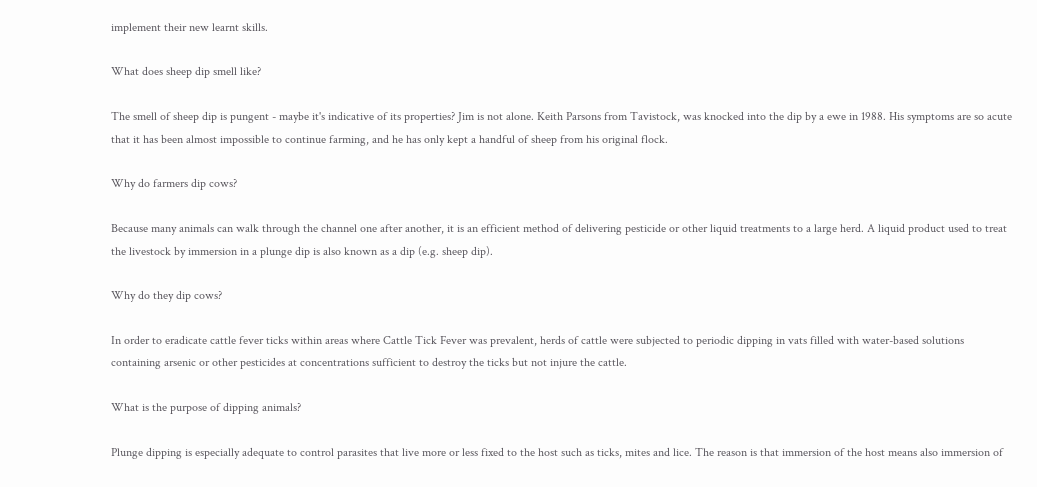implement their new learnt skills.

What does sheep dip smell like?

The smell of sheep dip is pungent - maybe it's indicative of its properties? Jim is not alone. Keith Parsons from Tavistock, was knocked into the dip by a ewe in 1988. His symptoms are so acute that it has been almost impossible to continue farming, and he has only kept a handful of sheep from his original flock.

Why do farmers dip cows?

Because many animals can walk through the channel one after another, it is an efficient method of delivering pesticide or other liquid treatments to a large herd. A liquid product used to treat the livestock by immersion in a plunge dip is also known as a dip (e.g. sheep dip).

Why do they dip cows?

In order to eradicate cattle fever ticks within areas where Cattle Tick Fever was prevalent, herds of cattle were subjected to periodic dipping in vats filled with water-based solutions containing arsenic or other pesticides at concentrations sufficient to destroy the ticks but not injure the cattle.

What is the purpose of dipping animals?

Plunge dipping is especially adequate to control parasites that live more or less fixed to the host such as ticks, mites and lice. The reason is that immersion of the host means also immersion of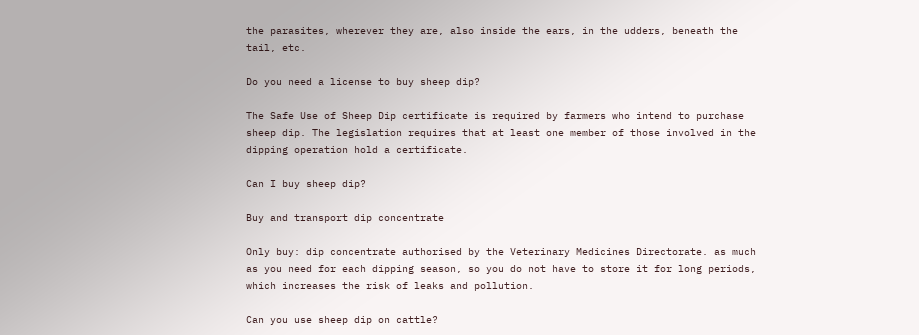the parasites, wherever they are, also inside the ears, in the udders, beneath the tail, etc.

Do you need a license to buy sheep dip?

The Safe Use of Sheep Dip certificate is required by farmers who intend to purchase sheep dip. The legislation requires that at least one member of those involved in the dipping operation hold a certificate.

Can I buy sheep dip?

Buy and transport dip concentrate

Only buy: dip concentrate authorised by the Veterinary Medicines Directorate. as much as you need for each dipping season, so you do not have to store it for long periods, which increases the risk of leaks and pollution.

Can you use sheep dip on cattle?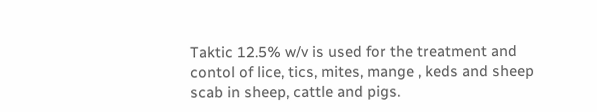Taktic 12.5% w/v is used for the treatment and contol of lice, tics, mites, mange , keds and sheep scab in sheep, cattle and pigs.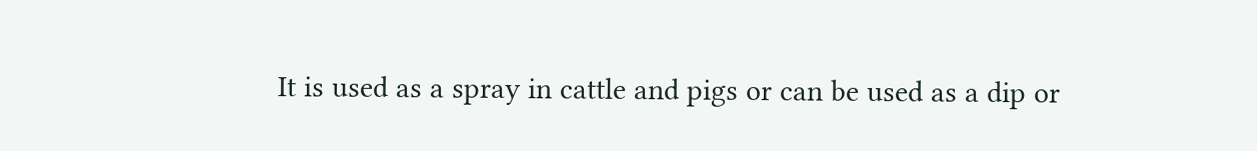It is used as a spray in cattle and pigs or can be used as a dip or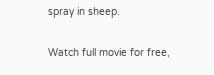spray in sheep.

Watch full movie for free,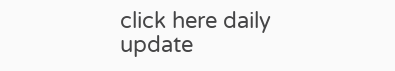click here daily update